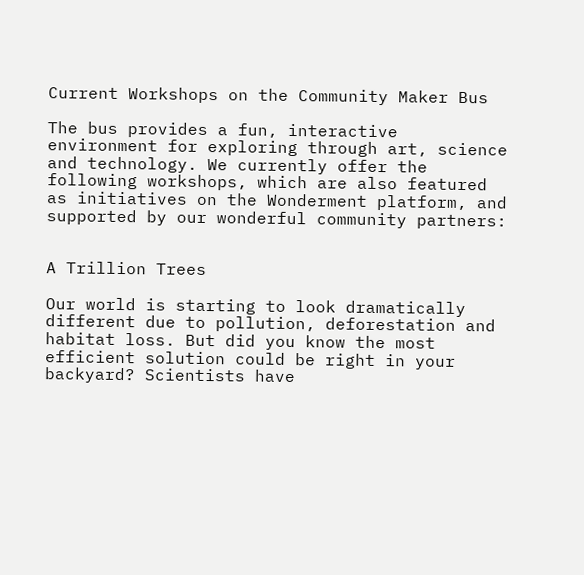Current Workshops on the Community Maker Bus

The bus provides a fun, interactive environment for exploring through art, science and technology. We currently offer the following workshops, which are also featured as initiatives on the Wonderment platform, and supported by our wonderful community partners:


A Trillion Trees

Our world is starting to look dramatically different due to pollution, deforestation and habitat loss. But did you know the most efficient solution could be right in your backyard? Scientists have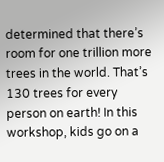determined that there’s room for one trillion more trees in the world. That’s 130 trees for every person on earth! In this workshop, kids go on a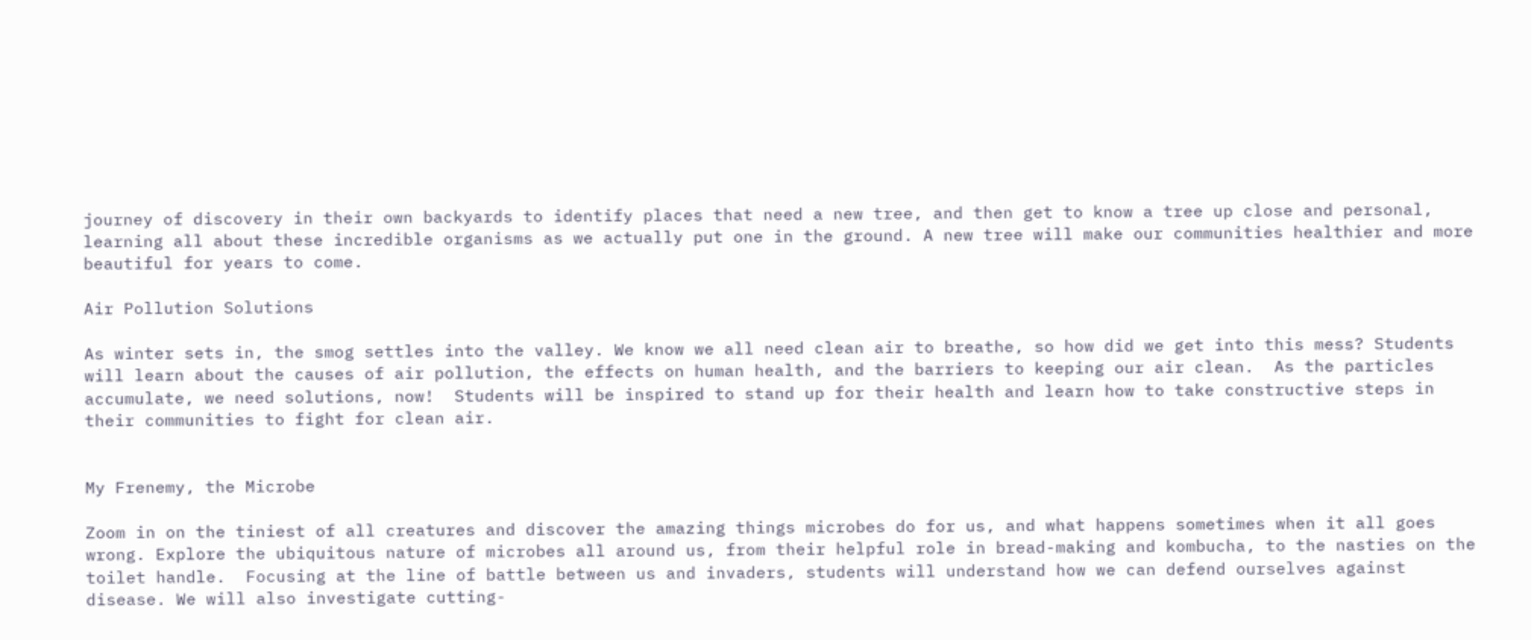journey of discovery in their own backyards to identify places that need a new tree, and then get to know a tree up close and personal, learning all about these incredible organisms as we actually put one in the ground. A new tree will make our communities healthier and more beautiful for years to come.

Air Pollution Solutions

As winter sets in, the smog settles into the valley. We know we all need clean air to breathe, so how did we get into this mess? Students will learn about the causes of air pollution, the effects on human health, and the barriers to keeping our air clean.  As the particles accumulate, we need solutions, now!  Students will be inspired to stand up for their health and learn how to take constructive steps in their communities to fight for clean air.


My Frenemy, the Microbe

Zoom in on the tiniest of all creatures and discover the amazing things microbes do for us, and what happens sometimes when it all goes wrong. Explore the ubiquitous nature of microbes all around us, from their helpful role in bread-making and kombucha, to the nasties on the toilet handle.  Focusing at the line of battle between us and invaders, students will understand how we can defend ourselves against disease. We will also investigate cutting-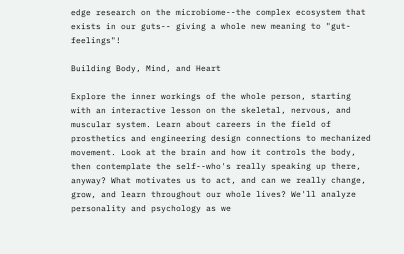edge research on the microbiome--the complex ecosystem that exists in our guts-- giving a whole new meaning to "gut-feelings"!

Building Body, Mind, and Heart

Explore the inner workings of the whole person, starting with an interactive lesson on the skeletal, nervous, and muscular system. Learn about careers in the field of prosthetics and engineering design connections to mechanized movement. Look at the brain and how it controls the body, then contemplate the self--who's really speaking up there, anyway? What motivates us to act, and can we really change, grow, and learn throughout our whole lives? We'll analyze personality and psychology as we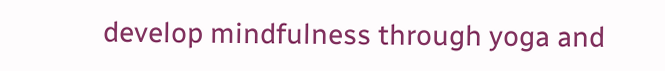develop mindfulness through yoga and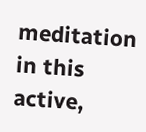meditation in this active,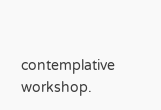contemplative workshop.